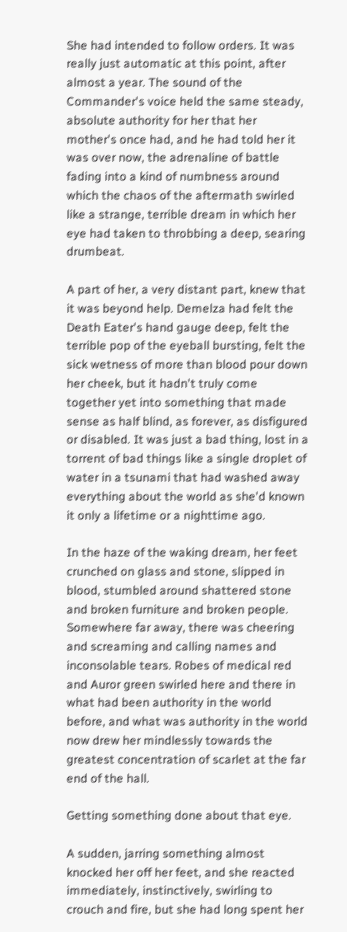She had intended to follow orders. It was really just automatic at this point, after almost a year. The sound of the Commander's voice held the same steady, absolute authority for her that her mother's once had, and he had told her it was over now, the adrenaline of battle fading into a kind of numbness around which the chaos of the aftermath swirled like a strange, terrible dream in which her eye had taken to throbbing a deep, searing drumbeat.

A part of her, a very distant part, knew that it was beyond help. Demelza had felt the Death Eater's hand gauge deep, felt the terrible pop of the eyeball bursting, felt the sick wetness of more than blood pour down her cheek, but it hadn't truly come together yet into something that made sense as half blind, as forever, as disfigured or disabled. It was just a bad thing, lost in a torrent of bad things like a single droplet of water in a tsunami that had washed away everything about the world as she'd known it only a lifetime or a nighttime ago.

In the haze of the waking dream, her feet crunched on glass and stone, slipped in blood, stumbled around shattered stone and broken furniture and broken people. Somewhere far away, there was cheering and screaming and calling names and inconsolable tears. Robes of medical red and Auror green swirled here and there in what had been authority in the world before, and what was authority in the world now drew her mindlessly towards the greatest concentration of scarlet at the far end of the hall.

Getting something done about that eye.

A sudden, jarring something almost knocked her off her feet, and she reacted immediately, instinctively, swirling to crouch and fire, but she had long spent her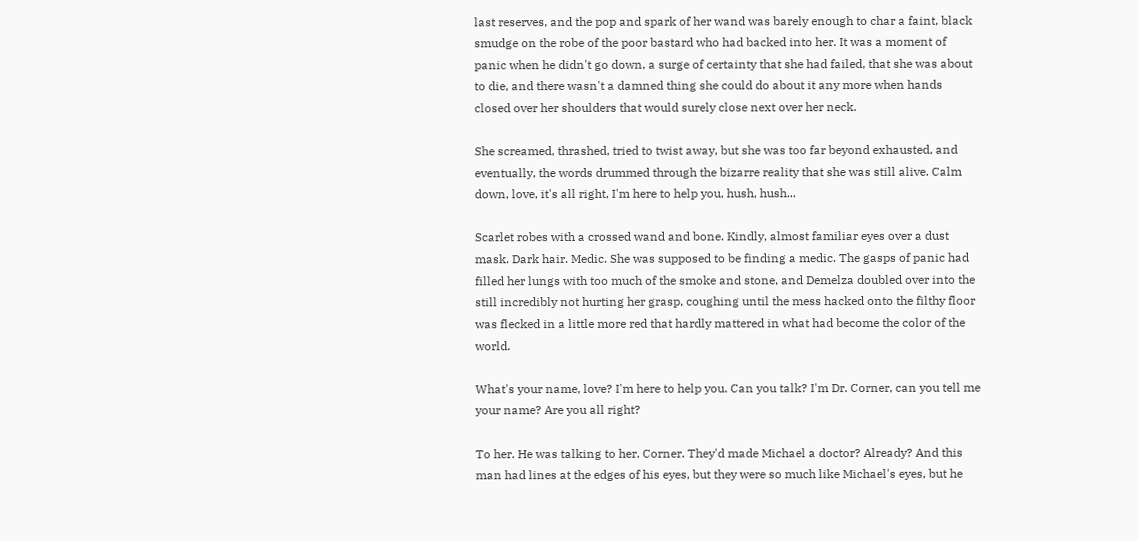last reserves, and the pop and spark of her wand was barely enough to char a faint, black smudge on the robe of the poor bastard who had backed into her. It was a moment of panic when he didn't go down, a surge of certainty that she had failed, that she was about to die, and there wasn't a damned thing she could do about it any more when hands closed over her shoulders that would surely close next over her neck.

She screamed, thrashed, tried to twist away, but she was too far beyond exhausted, and eventually, the words drummed through the bizarre reality that she was still alive. Calm down, love, it's all right, I'm here to help you, hush, hush...

Scarlet robes with a crossed wand and bone. Kindly, almost familiar eyes over a dust mask. Dark hair. Medic. She was supposed to be finding a medic. The gasps of panic had filled her lungs with too much of the smoke and stone, and Demelza doubled over into the still incredibly not hurting her grasp, coughing until the mess hacked onto the filthy floor was flecked in a little more red that hardly mattered in what had become the color of the world.

What's your name, love? I'm here to help you. Can you talk? I'm Dr. Corner, can you tell me your name? Are you all right?

To her. He was talking to her. Corner. They'd made Michael a doctor? Already? And this man had lines at the edges of his eyes, but they were so much like Michael's eyes, but he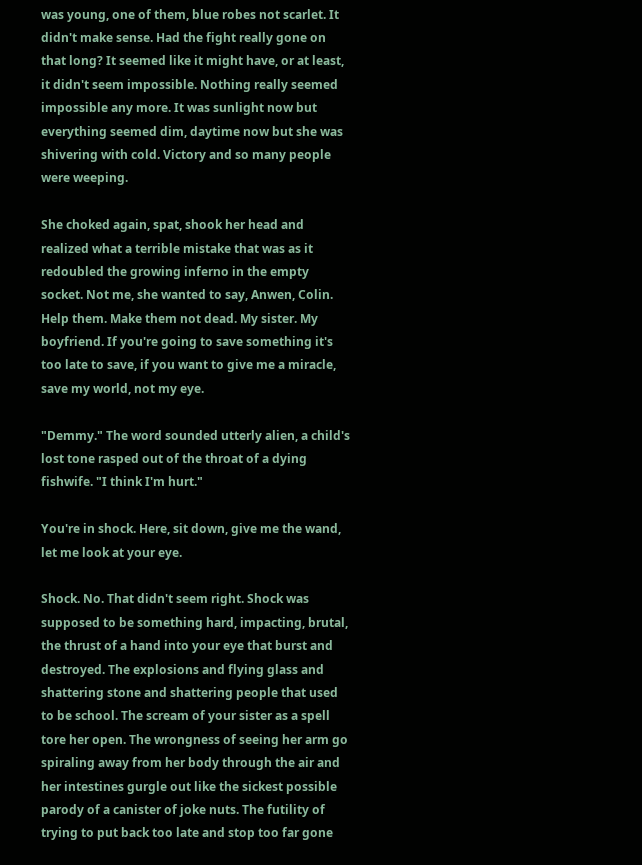was young, one of them, blue robes not scarlet. It didn't make sense. Had the fight really gone on that long? It seemed like it might have, or at least, it didn't seem impossible. Nothing really seemed impossible any more. It was sunlight now but everything seemed dim, daytime now but she was shivering with cold. Victory and so many people were weeping.

She choked again, spat, shook her head and realized what a terrible mistake that was as it redoubled the growing inferno in the empty socket. Not me, she wanted to say, Anwen, Colin. Help them. Make them not dead. My sister. My boyfriend. If you're going to save something it's too late to save, if you want to give me a miracle, save my world, not my eye.

"Demmy." The word sounded utterly alien, a child's lost tone rasped out of the throat of a dying fishwife. "I think I'm hurt."

You're in shock. Here, sit down, give me the wand, let me look at your eye.

Shock. No. That didn't seem right. Shock was supposed to be something hard, impacting, brutal, the thrust of a hand into your eye that burst and destroyed. The explosions and flying glass and shattering stone and shattering people that used to be school. The scream of your sister as a spell tore her open. The wrongness of seeing her arm go spiraling away from her body through the air and her intestines gurgle out like the sickest possible parody of a canister of joke nuts. The futility of trying to put back too late and stop too far gone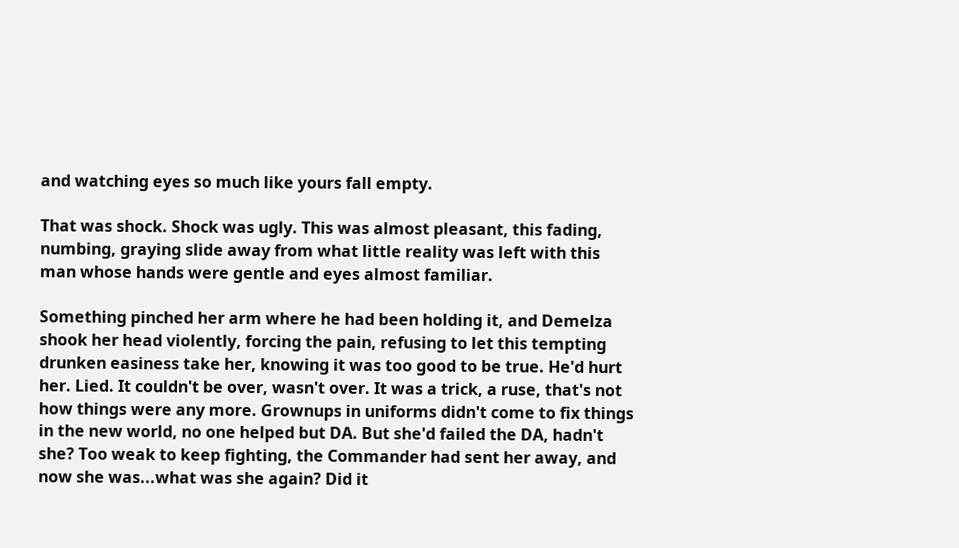and watching eyes so much like yours fall empty.

That was shock. Shock was ugly. This was almost pleasant, this fading, numbing, graying slide away from what little reality was left with this man whose hands were gentle and eyes almost familiar.

Something pinched her arm where he had been holding it, and Demelza shook her head violently, forcing the pain, refusing to let this tempting drunken easiness take her, knowing it was too good to be true. He'd hurt her. Lied. It couldn't be over, wasn't over. It was a trick, a ruse, that's not how things were any more. Grownups in uniforms didn't come to fix things in the new world, no one helped but DA. But she'd failed the DA, hadn't she? Too weak to keep fighting, the Commander had sent her away, and now she was...what was she again? Did it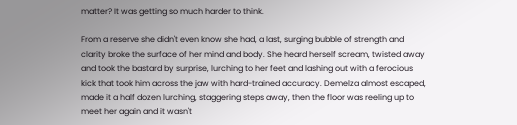matter? It was getting so much harder to think.

From a reserve she didn't even know she had, a last, surging bubble of strength and clarity broke the surface of her mind and body. She heard herself scream, twisted away and took the bastard by surprise, lurching to her feet and lashing out with a ferocious kick that took him across the jaw with hard-trained accuracy. Demelza almost escaped, made it a half dozen lurching, staggering steps away, then the floor was reeling up to meet her again and it wasn't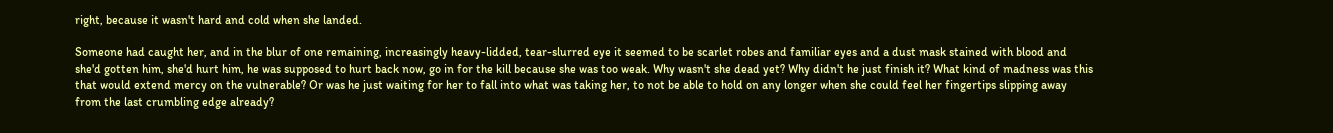right, because it wasn't hard and cold when she landed.

Someone had caught her, and in the blur of one remaining, increasingly heavy-lidded, tear-slurred eye it seemed to be scarlet robes and familiar eyes and a dust mask stained with blood and she'd gotten him, she'd hurt him, he was supposed to hurt back now, go in for the kill because she was too weak. Why wasn't she dead yet? Why didn't he just finish it? What kind of madness was this that would extend mercy on the vulnerable? Or was he just waiting for her to fall into what was taking her, to not be able to hold on any longer when she could feel her fingertips slipping away from the last crumbling edge already?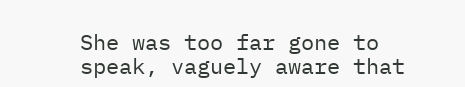She was too far gone to speak, vaguely aware that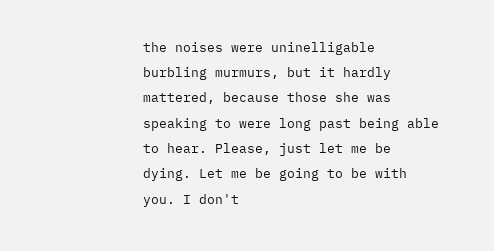the noises were uninelligable burbling murmurs, but it hardly mattered, because those she was speaking to were long past being able to hear. Please, just let me be dying. Let me be going to be with you. I don't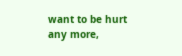want to be hurt any more,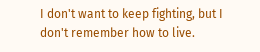I don't want to keep fighting, but I don't remember how to live.